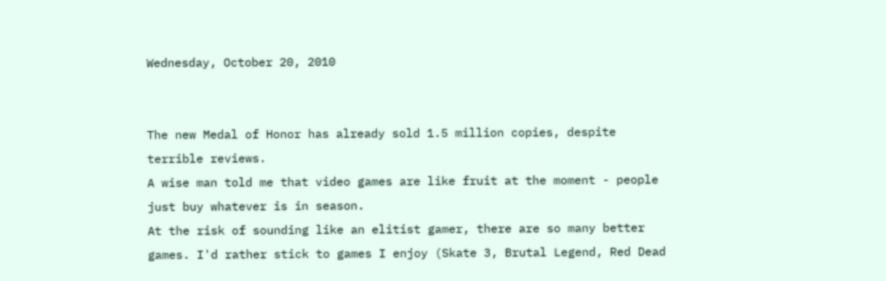Wednesday, October 20, 2010


The new Medal of Honor has already sold 1.5 million copies, despite terrible reviews.
A wise man told me that video games are like fruit at the moment - people just buy whatever is in season.
At the risk of sounding like an elitist gamer, there are so many better games. I'd rather stick to games I enjoy (Skate 3, Brutal Legend, Red Dead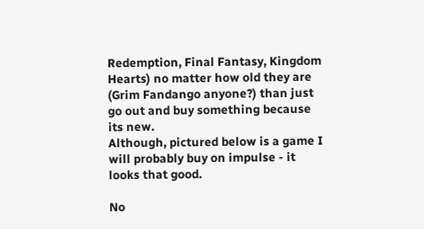Redemption, Final Fantasy, Kingdom Hearts) no matter how old they are (Grim Fandango anyone?) than just go out and buy something because its new.
Although, pictured below is a game I will probably buy on impulse - it looks that good.

No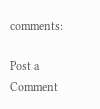comments:

Post a Comment